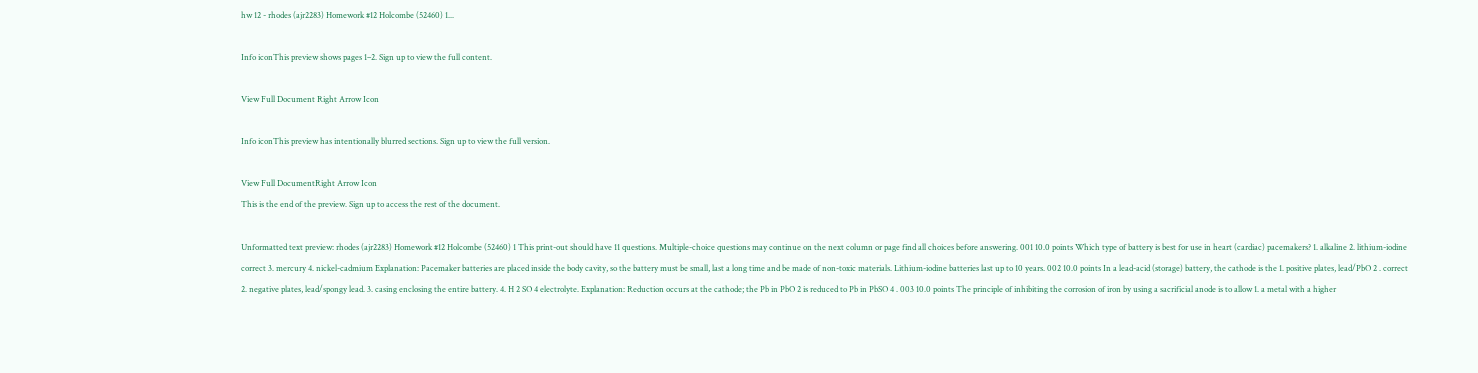hw 12 - rhodes (ajr2283) Homework #12 Holcombe (52460) 1...

Info iconThis preview shows pages 1–2. Sign up to view the full content.

View Full Document Right Arrow Icon

Info iconThis preview has intentionally blurred sections. Sign up to view the full version.

View Full DocumentRight Arrow Icon
This is the end of the preview. Sign up to access the rest of the document.

Unformatted text preview: rhodes (ajr2283) Homework #12 Holcombe (52460) 1 This print-out should have 11 questions. Multiple-choice questions may continue on the next column or page find all choices before answering. 001 10.0 points Which type of battery is best for use in heart (cardiac) pacemakers? 1. alkaline 2. lithium-iodine correct 3. mercury 4. nickel-cadmium Explanation: Pacemaker batteries are placed inside the body cavity, so the battery must be small, last a long time and be made of non-toxic materials. Lithium-iodine batteries last up to 10 years. 002 10.0 points In a lead-acid (storage) battery, the cathode is the 1. positive plates, lead/PbO 2 . correct 2. negative plates, lead/spongy lead. 3. casing enclosing the entire battery. 4. H 2 SO 4 electrolyte. Explanation: Reduction occurs at the cathode; the Pb in PbO 2 is reduced to Pb in PbSO 4 . 003 10.0 points The principle of inhibiting the corrosion of iron by using a sacrificial anode is to allow 1. a metal with a higher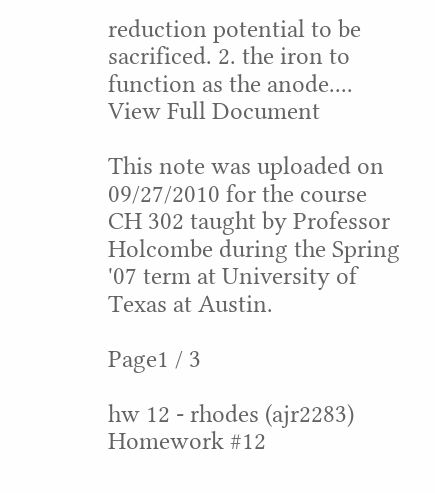reduction potential to be sacrificed. 2. the iron to function as the anode....
View Full Document

This note was uploaded on 09/27/2010 for the course CH 302 taught by Professor Holcombe during the Spring '07 term at University of Texas at Austin.

Page1 / 3

hw 12 - rhodes (ajr2283) Homework #12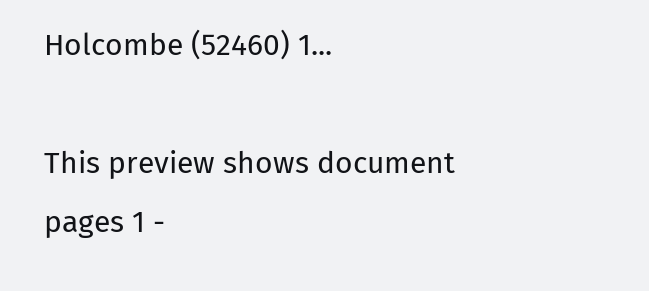Holcombe (52460) 1...

This preview shows document pages 1 -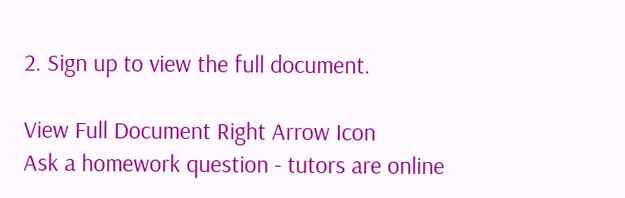2. Sign up to view the full document.

View Full Document Right Arrow Icon
Ask a homework question - tutors are online